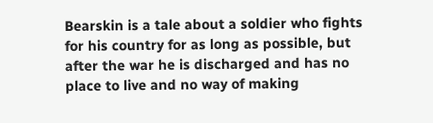Bearskin is a tale about a soldier who fights for his country for as long as possible, but after the war he is discharged and has no place to live and no way of making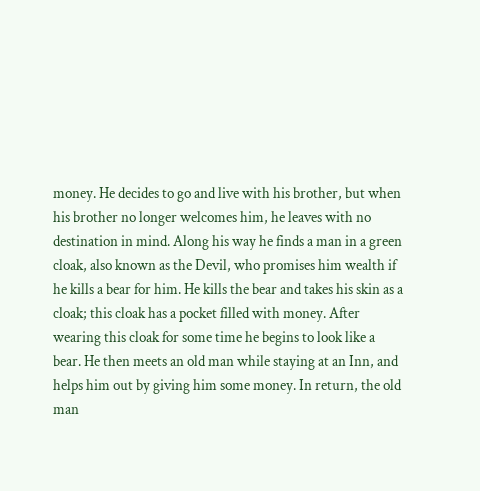money. He decides to go and live with his brother, but when his brother no longer welcomes him, he leaves with no destination in mind. Along his way he finds a man in a green cloak, also known as the Devil, who promises him wealth if he kills a bear for him. He kills the bear and takes his skin as a cloak; this cloak has a pocket filled with money. After wearing this cloak for some time he begins to look like a bear. He then meets an old man while staying at an Inn, and helps him out by giving him some money. In return, the old man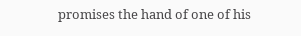promises the hand of one of his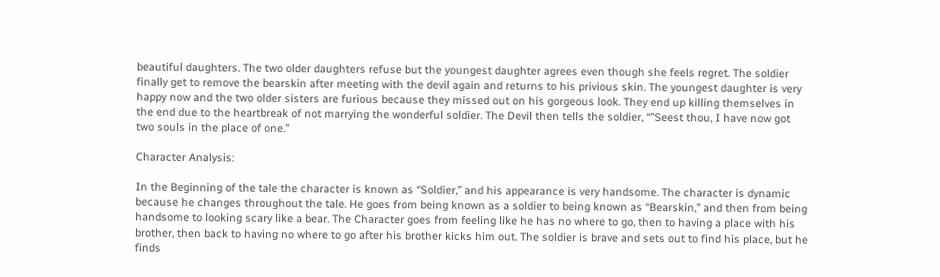beautiful daughters. The two older daughters refuse but the youngest daughter agrees even though she feels regret. The soldier finally get to remove the bearskin after meeting with the devil again and returns to his privious skin. The youngest daughter is very happy now and the two older sisters are furious because they missed out on his gorgeous look. They end up killing themselves in the end due to the heartbreak of not marrying the wonderful soldier. The Devil then tells the soldier, “”Seest thou, I have now got two souls in the place of one.”

Character Analysis:

In the Beginning of the tale the character is known as “Soldier,” and his appearance is very handsome. The character is dynamic because he changes throughout the tale. He goes from being known as a soldier to being known as “Bearskin,” and then from being handsome to looking scary like a bear. The Character goes from feeling like he has no where to go, then to having a place with his brother, then back to having no where to go after his brother kicks him out. The soldier is brave and sets out to find his place, but he finds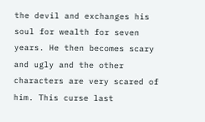the devil and exchanges his soul for wealth for seven years. He then becomes scary and ugly and the other characters are very scared of him. This curse last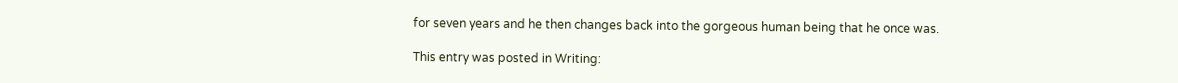for seven years and he then changes back into the gorgeous human being that he once was.

This entry was posted in Writing: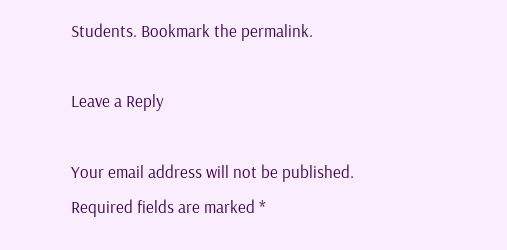Students. Bookmark the permalink.

Leave a Reply

Your email address will not be published. Required fields are marked *